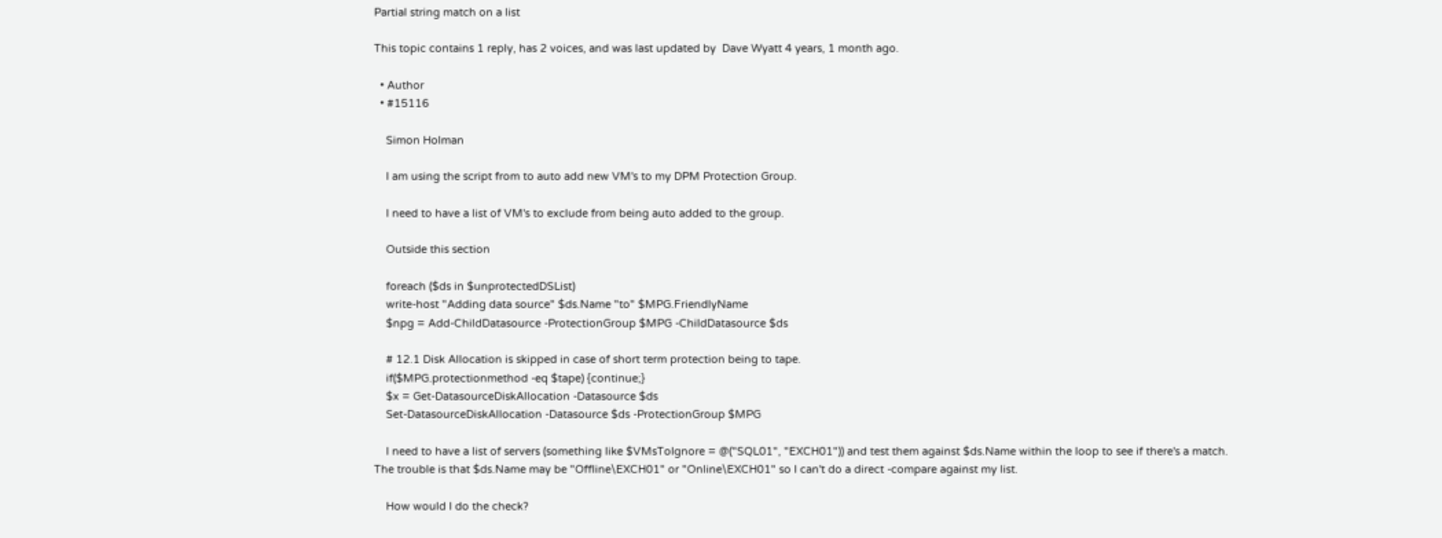Partial string match on a list

This topic contains 1 reply, has 2 voices, and was last updated by  Dave Wyatt 4 years, 1 month ago.

  • Author
  • #15116

    Simon Holman

    I am using the script from to auto add new VM's to my DPM Protection Group.

    I need to have a list of VM's to exclude from being auto added to the group.

    Outside this section

    foreach ($ds in $unprotectedDSList)
    write-host "Adding data source" $ds.Name "to" $MPG.FriendlyName
    $npg = Add-ChildDatasource -ProtectionGroup $MPG -ChildDatasource $ds

    # 12.1 Disk Allocation is skipped in case of short term protection being to tape.
    if($MPG.protectionmethod -eq $tape) {continue;}
    $x = Get-DatasourceDiskAllocation -Datasource $ds
    Set-DatasourceDiskAllocation -Datasource $ds -ProtectionGroup $MPG

    I need to have a list of servers (something like $VMsToIgnore = @("SQL01", "EXCH01")) and test them against $ds.Name within the loop to see if there's a match. The trouble is that $ds.Name may be "Offline\EXCH01" or "Online\EXCH01" so I can't do a direct -compare against my list.

    How would I do the check?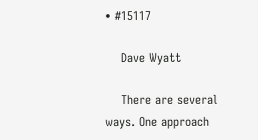• #15117

    Dave Wyatt

    There are several ways. One approach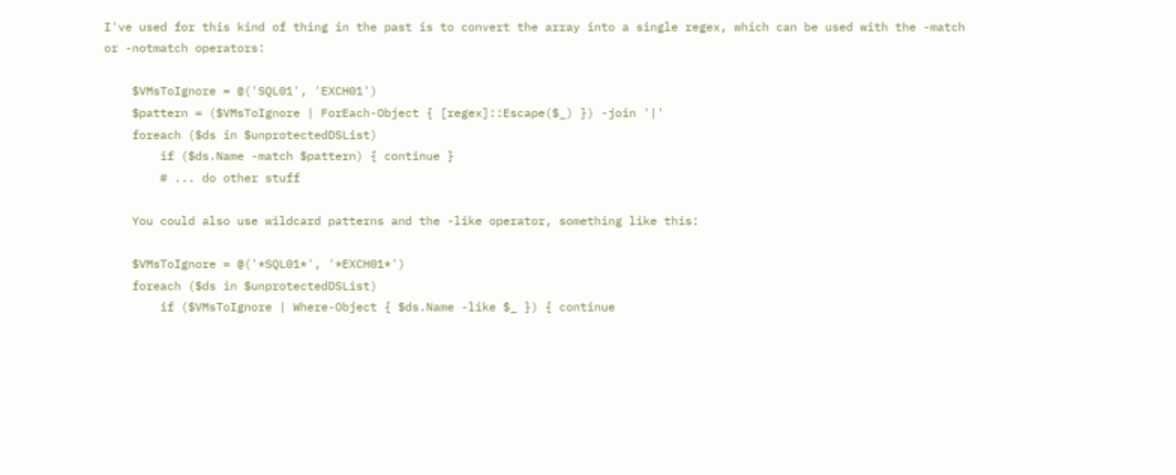I've used for this kind of thing in the past is to convert the array into a single regex, which can be used with the -match or -notmatch operators:

    $VMsToIgnore = @('SQL01', 'EXCH01')
    $pattern = ($VMsToIgnore | ForEach-Object { [regex]::Escape($_) }) -join '|'
    foreach ($ds in $unprotectedDSList)
        if ($ds.Name -match $pattern) { continue }
        # ... do other stuff

    You could also use wildcard patterns and the -like operator, something like this:

    $VMsToIgnore = @('*SQL01*', '*EXCH01*')
    foreach ($ds in $unprotectedDSList)
        if ($VMsToIgnore | Where-Object { $ds.Name -like $_ }) { continue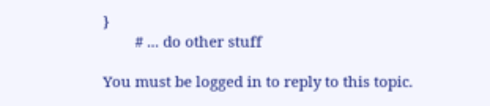}
        # ... do other stuff

You must be logged in to reply to this topic.